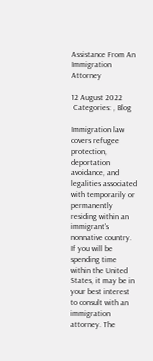Assistance From An Immigration Attorney

12 August 2022
 Categories: , Blog

Immigration law covers refugee protection, deportation avoidance, and legalities associated with temporarily or permanently residing within an immigrant's nonnative country. If you will be spending time within the United States, it may be in your best interest to consult with an immigration attorney. The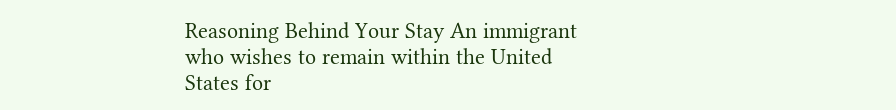Reasoning Behind Your Stay An immigrant who wishes to remain within the United States for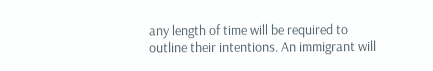any length of time will be required to outline their intentions. An immigrant will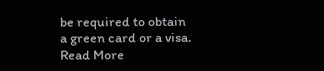be required to obtain a green card or a visa. Read More